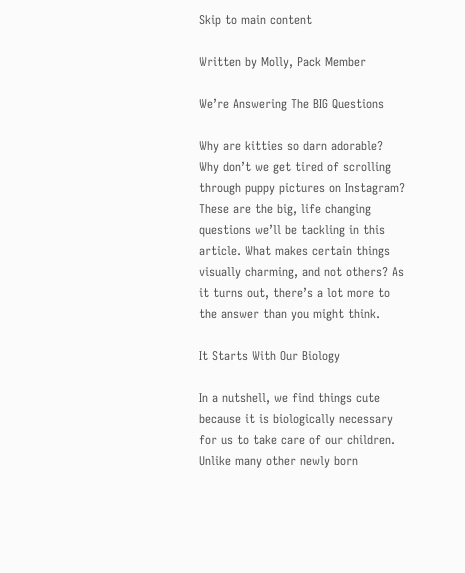Skip to main content

Written by Molly, Pack Member

We’re Answering The BIG Questions

Why are kitties so darn adorable?  Why don’t we get tired of scrolling through puppy pictures on Instagram? These are the big, life changing questions we’ll be tackling in this article. What makes certain things visually charming, and not others? As it turns out, there’s a lot more to the answer than you might think.

It Starts With Our Biology

In a nutshell, we find things cute because it is biologically necessary for us to take care of our children. Unlike many other newly born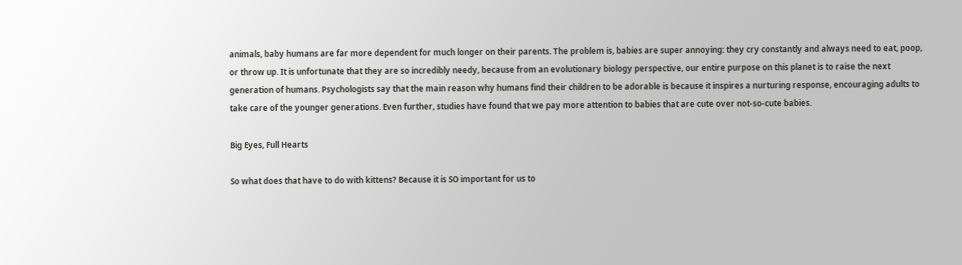animals, baby humans are far more dependent for much longer on their parents. The problem is, babies are super annoying: they cry constantly and always need to eat, poop, or throw up. It is unfortunate that they are so incredibly needy, because from an evolutionary biology perspective, our entire purpose on this planet is to raise the next generation of humans. Psychologists say that the main reason why humans find their children to be adorable is because it inspires a nurturing response, encouraging adults to take care of the younger generations. Even further, studies have found that we pay more attention to babies that are cute over not-so-cute babies.

Big Eyes, Full Hearts

So what does that have to do with kittens? Because it is SO important for us to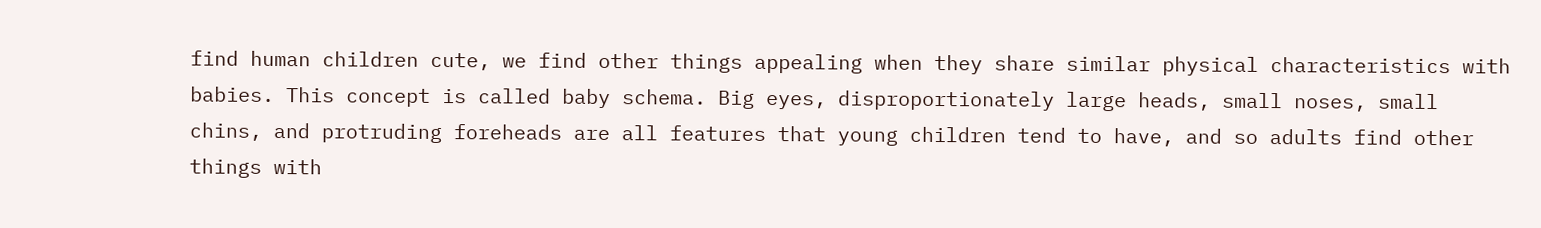find human children cute, we find other things appealing when they share similar physical characteristics with babies. This concept is called baby schema. Big eyes, disproportionately large heads, small noses, small chins, and protruding foreheads are all features that young children tend to have, and so adults find other things with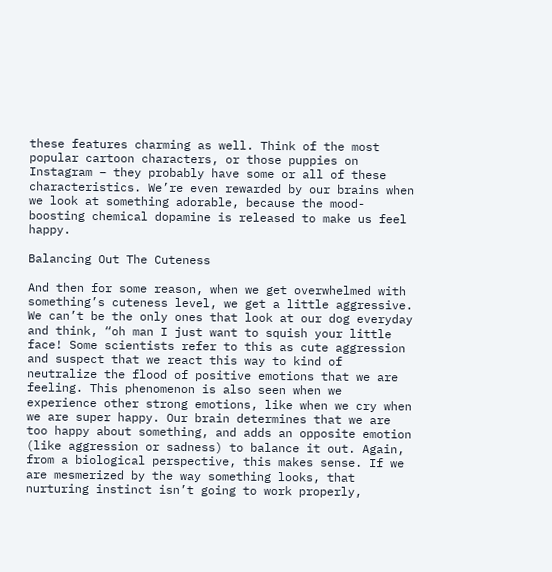these features charming as well. Think of the most popular cartoon characters, or those puppies on Instagram – they probably have some or all of these characteristics. We’re even rewarded by our brains when we look at something adorable, because the mood-boosting chemical dopamine is released to make us feel happy.

Balancing Out The Cuteness

And then for some reason, when we get overwhelmed with something’s cuteness level, we get a little aggressive. We can’t be the only ones that look at our dog everyday and think, “oh man I just want to squish your little face! Some scientists refer to this as cute aggression and suspect that we react this way to kind of neutralize the flood of positive emotions that we are feeling. This phenomenon is also seen when we experience other strong emotions, like when we cry when we are super happy. Our brain determines that we are too happy about something, and adds an opposite emotion (like aggression or sadness) to balance it out. Again, from a biological perspective, this makes sense. If we are mesmerized by the way something looks, that nurturing instinct isn’t going to work properly,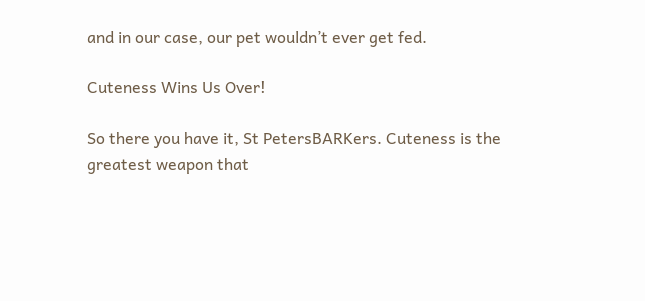and in our case, our pet wouldn’t ever get fed.

Cuteness Wins Us Over!

So there you have it, St PetersBARKers. Cuteness is the greatest weapon that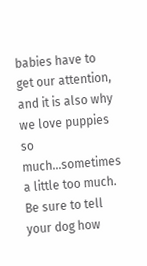babies have to get our attention, and it is also why we love puppies so much…sometimes a little too much. Be sure to tell your dog how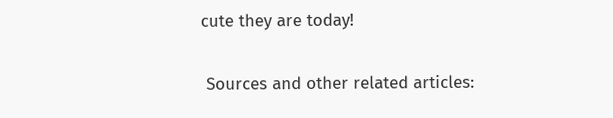cute they are today!

 Sources and other related articles: